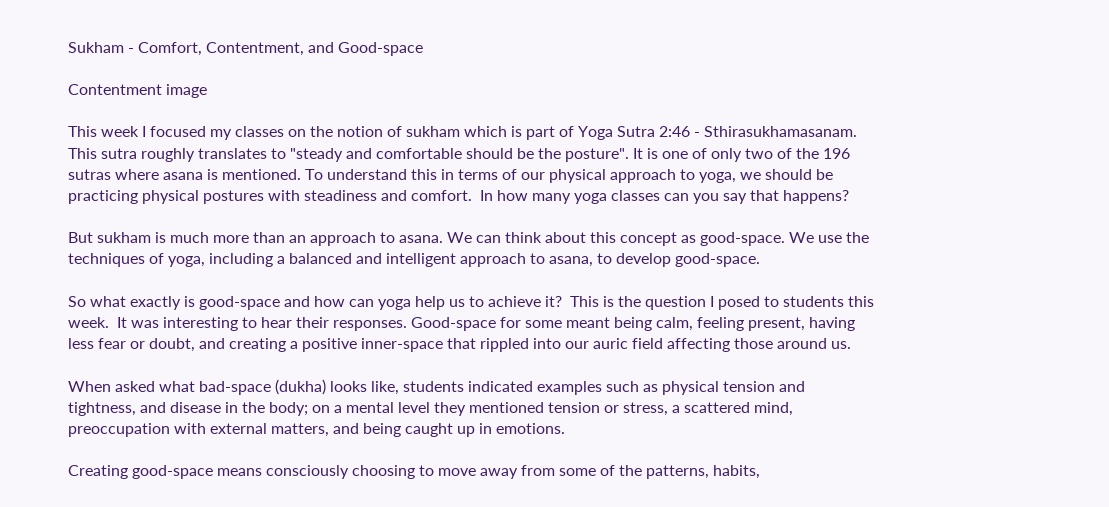Sukham - Comfort, Contentment, and Good-space

Contentment image

This week I focused my classes on the notion of sukham which is part of Yoga Sutra 2:46 - Sthirasukhamasanam. This sutra roughly translates to "steady and comfortable should be the posture". It is one of only two of the 196 sutras where asana is mentioned. To understand this in terms of our physical approach to yoga, we should be practicing physical postures with steadiness and comfort.  In how many yoga classes can you say that happens?

But sukham is much more than an approach to asana. We can think about this concept as good-space. We use the techniques of yoga, including a balanced and intelligent approach to asana, to develop good-space.

So what exactly is good-space and how can yoga help us to achieve it?  This is the question I posed to students this week.  It was interesting to hear their responses. Good-space for some meant being calm, feeling present, having less fear or doubt, and creating a positive inner-space that rippled into our auric field affecting those around us.

When asked what bad-space (dukha) looks like, students indicated examples such as physical tension and tightness, and disease in the body; on a mental level they mentioned tension or stress, a scattered mind, preoccupation with external matters, and being caught up in emotions.

Creating good-space means consciously choosing to move away from some of the patterns, habits,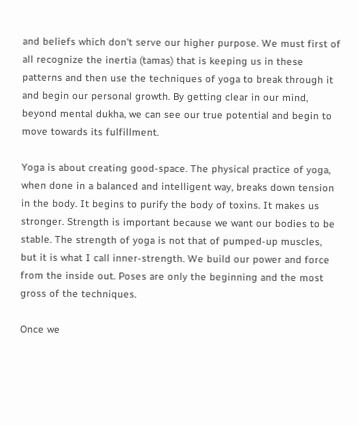and beliefs which don't serve our higher purpose. We must first of all recognize the inertia (tamas) that is keeping us in these patterns and then use the techniques of yoga to break through it and begin our personal growth. By getting clear in our mind, beyond mental dukha, we can see our true potential and begin to move towards its fulfillment.

Yoga is about creating good-space. The physical practice of yoga, when done in a balanced and intelligent way, breaks down tension in the body. It begins to purify the body of toxins. It makes us stronger. Strength is important because we want our bodies to be stable. The strength of yoga is not that of pumped-up muscles, but it is what I call inner-strength. We build our power and force from the inside out. Poses are only the beginning and the most gross of the techniques.

Once we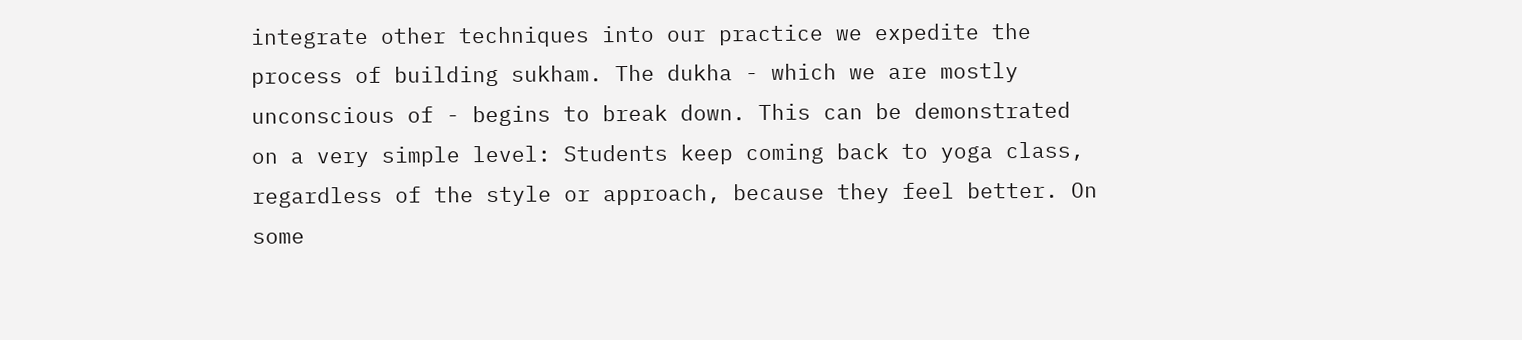integrate other techniques into our practice we expedite the process of building sukham. The dukha - which we are mostly unconscious of - begins to break down. This can be demonstrated on a very simple level: Students keep coming back to yoga class, regardless of the style or approach, because they feel better. On some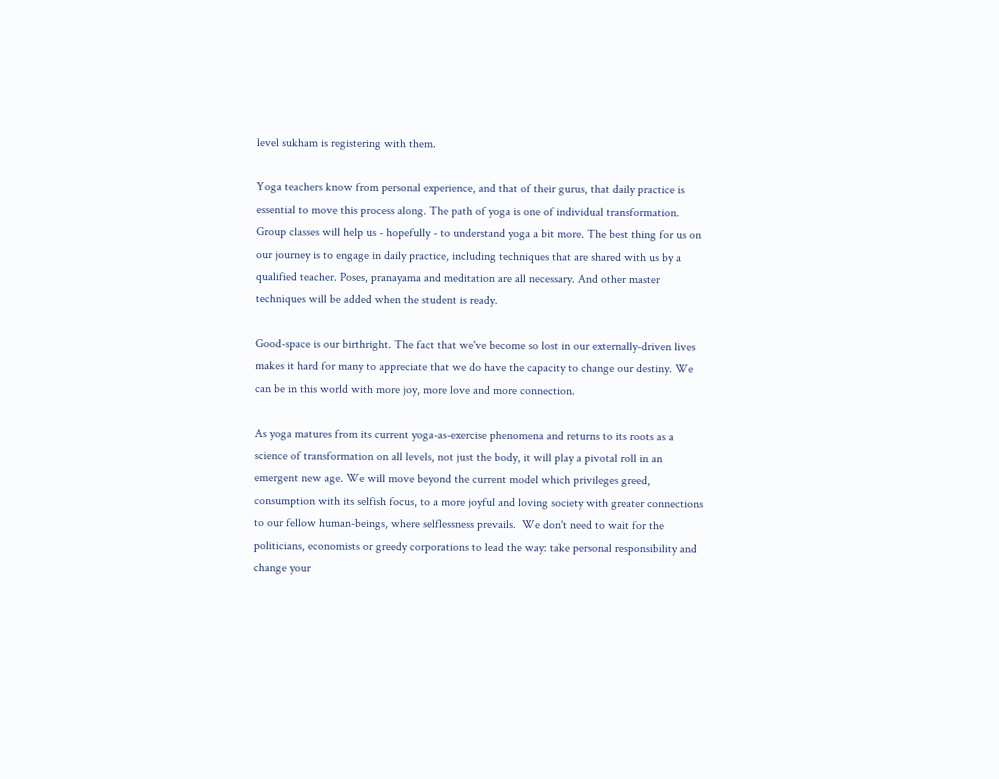level sukham is registering with them.

Yoga teachers know from personal experience, and that of their gurus, that daily practice is essential to move this process along. The path of yoga is one of individual transformation. Group classes will help us - hopefully - to understand yoga a bit more. The best thing for us on our journey is to engage in daily practice, including techniques that are shared with us by a qualified teacher. Poses, pranayama and meditation are all necessary. And other master techniques will be added when the student is ready.

Good-space is our birthright. The fact that we've become so lost in our externally-driven lives makes it hard for many to appreciate that we do have the capacity to change our destiny. We can be in this world with more joy, more love and more connection.

As yoga matures from its current yoga-as-exercise phenomena and returns to its roots as a science of transformation on all levels, not just the body, it will play a pivotal roll in an emergent new age. We will move beyond the current model which privileges greed, consumption with its selfish focus, to a more joyful and loving society with greater connections to our fellow human-beings, where selflessness prevails.  We don't need to wait for the politicians, economists or greedy corporations to lead the way: take personal responsibility and change your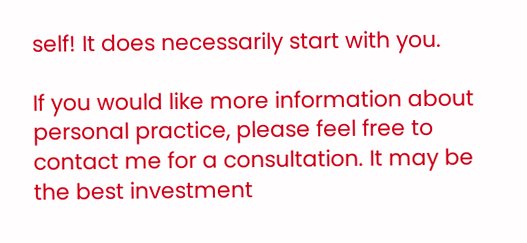self! It does necessarily start with you.

If you would like more information about personal practice, please feel free to contact me for a consultation. It may be the best investment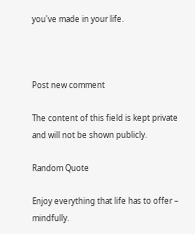you've made in your life.



Post new comment

The content of this field is kept private and will not be shown publicly.

Random Quote

Enjoy everything that life has to offer – mindfully.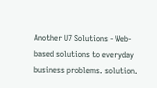Another U7 Solutions - Web-based solutions to everyday business problems. solution.